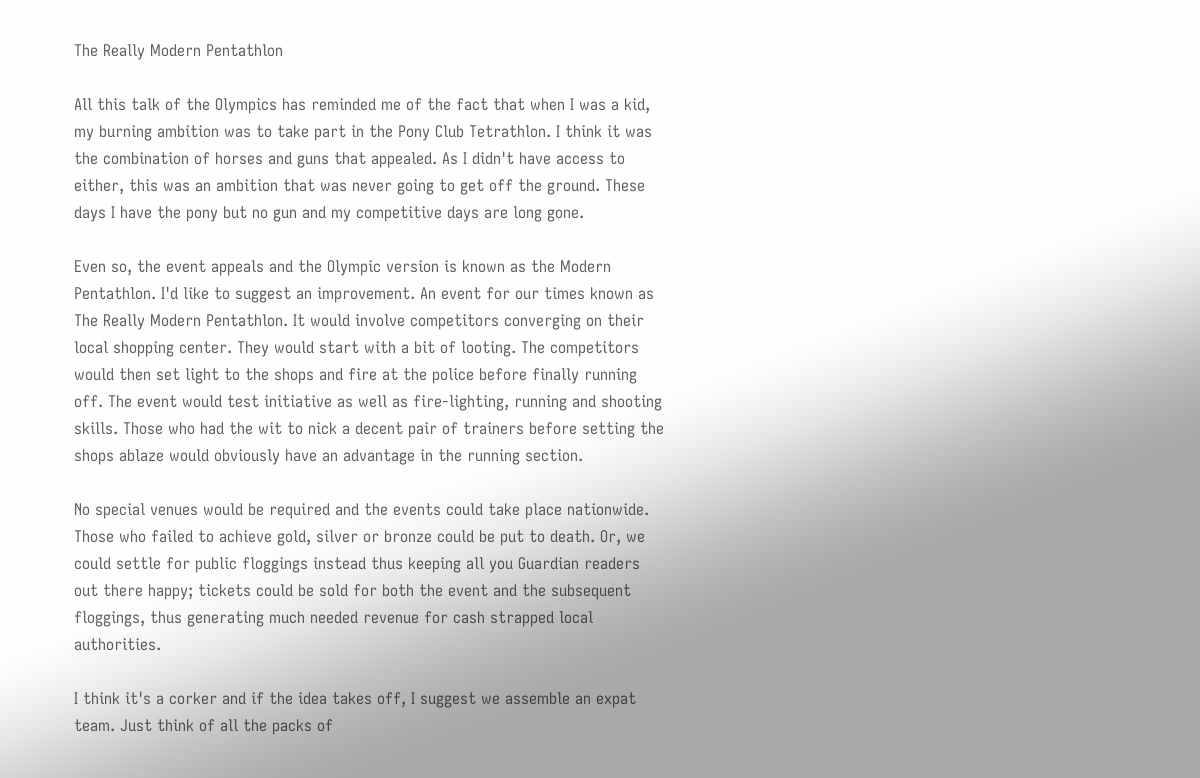The Really Modern Pentathlon

All this talk of the Olympics has reminded me of the fact that when I was a kid, my burning ambition was to take part in the Pony Club Tetrathlon. I think it was the combination of horses and guns that appealed. As I didn't have access to either, this was an ambition that was never going to get off the ground. These days I have the pony but no gun and my competitive days are long gone.

Even so, the event appeals and the Olympic version is known as the Modern Pentathlon. I'd like to suggest an improvement. An event for our times known as The Really Modern Pentathlon. It would involve competitors converging on their local shopping center. They would start with a bit of looting. The competitors would then set light to the shops and fire at the police before finally running off. The event would test initiative as well as fire-lighting, running and shooting skills. Those who had the wit to nick a decent pair of trainers before setting the shops ablaze would obviously have an advantage in the running section.

No special venues would be required and the events could take place nationwide. Those who failed to achieve gold, silver or bronze could be put to death. Or, we could settle for public floggings instead thus keeping all you Guardian readers out there happy; tickets could be sold for both the event and the subsequent floggings, thus generating much needed revenue for cash strapped local authorities.

I think it's a corker and if the idea takes off, I suggest we assemble an expat team. Just think of all the packs of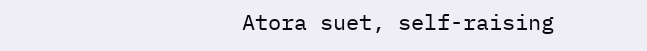Atora suet, self-raising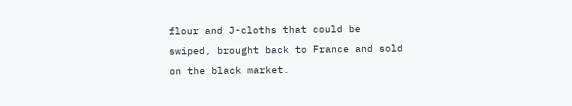flour and J-cloths that could be swiped, brought back to France and sold on the black market.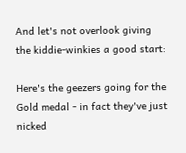And let's not overlook giving the kiddie-winkies a good start:

Here's the geezers going for the Gold medal - in fact they've just nicked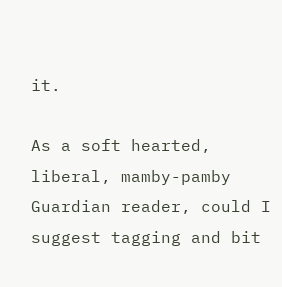it.

As a soft hearted, liberal, mamby-pamby Guardian reader, could I suggest tagging and bit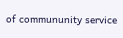of commununity service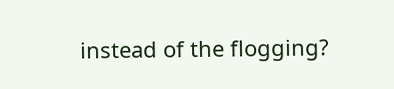instead of the flogging?